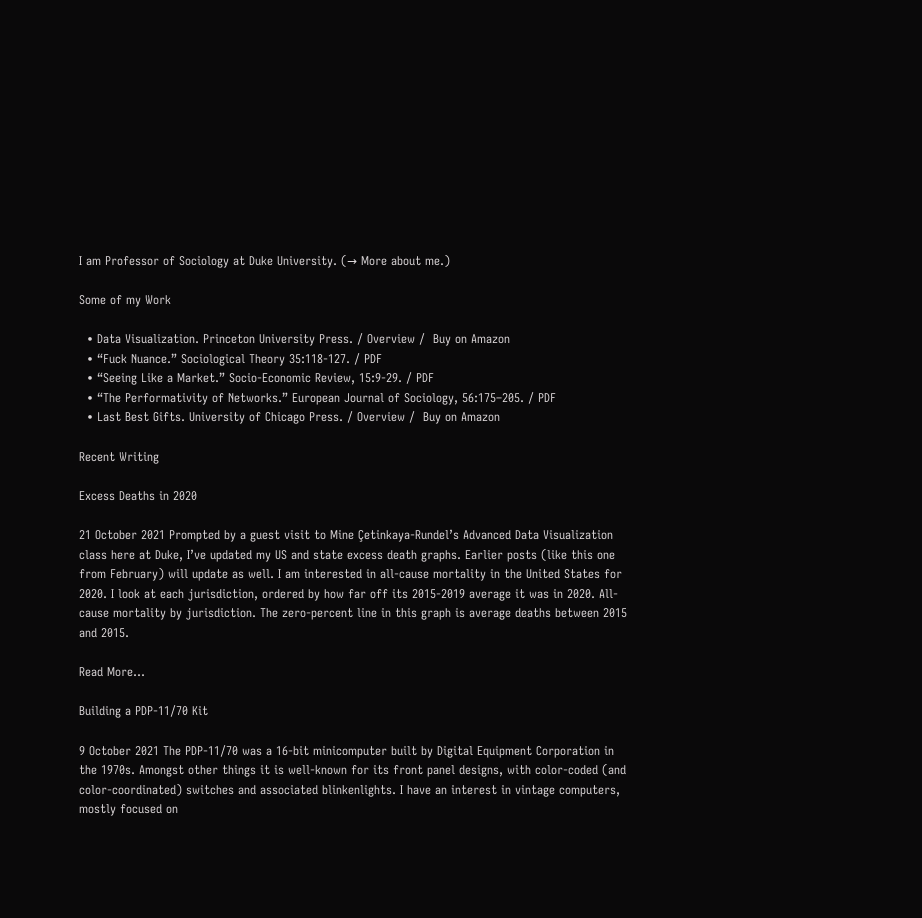I am Professor of Sociology at Duke University. (→ More about me.)

Some of my Work

  • Data Visualization. Princeton University Press. / Overview /  Buy on Amazon
  • “Fuck Nuance.” Sociological Theory 35:118-127. / PDF
  • “Seeing Like a Market.” Socio-Economic Review, 15:9-29. / PDF
  • “The Performativity of Networks.” European Journal of Sociology, 56:175–205. / PDF
  • Last Best Gifts. University of Chicago Press. / Overview /  Buy on Amazon

Recent Writing

Excess Deaths in 2020

21 October 2021 Prompted by a guest visit to Mine Çetinkaya-Rundel’s Advanced Data Visualization class here at Duke, I’ve updated my US and state excess death graphs. Earlier posts (like this one from February) will update as well. I am interested in all-cause mortality in the United States for 2020. I look at each jurisdiction, ordered by how far off its 2015-2019 average it was in 2020. All-cause mortality by jurisdiction. The zero-percent line in this graph is average deaths between 2015 and 2015.

Read More…

Building a PDP-11/70 Kit

9 October 2021 The PDP-11/70 was a 16-bit minicomputer built by Digital Equipment Corporation in the 1970s. Amongst other things it is well-known for its front panel designs, with color-coded (and color-coordinated) switches and associated blinkenlights. I have an interest in vintage computers, mostly focused on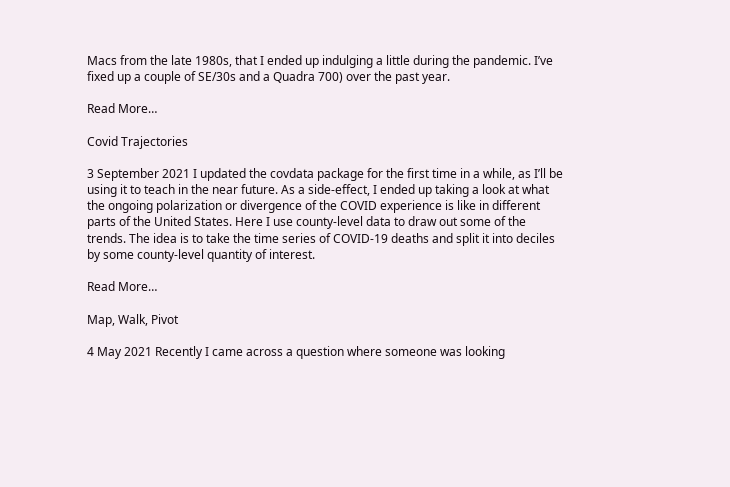Macs from the late 1980s, that I ended up indulging a little during the pandemic. I’ve fixed up a couple of SE/30s and a Quadra 700) over the past year.

Read More…

Covid Trajectories

3 September 2021 I updated the covdata package for the first time in a while, as I’ll be using it to teach in the near future. As a side-effect, I ended up taking a look at what the ongoing polarization or divergence of the COVID experience is like in different parts of the United States. Here I use county-level data to draw out some of the trends. The idea is to take the time series of COVID-19 deaths and split it into deciles by some county-level quantity of interest.

Read More…

Map, Walk, Pivot

4 May 2021 Recently I came across a question where someone was looking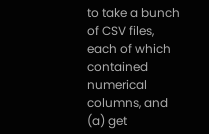to take a bunch of CSV files, each of which contained numerical columns, and (a) get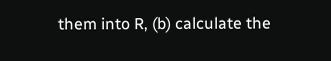them into R, (b) calculate the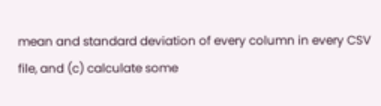mean and standard deviation of every column in every CSV file, and (c) calculate some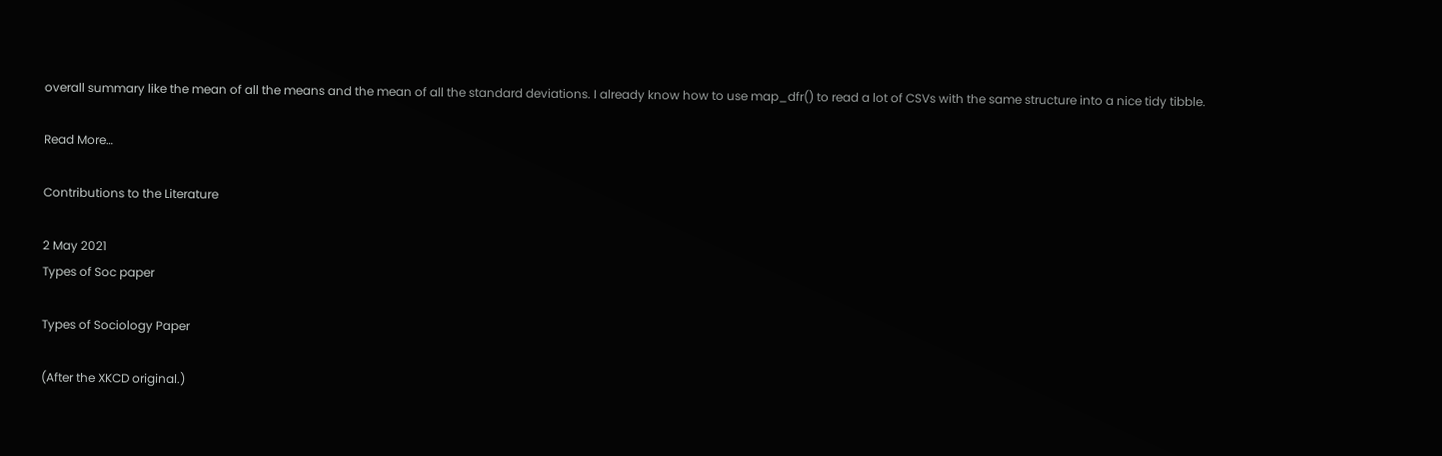overall summary like the mean of all the means and the mean of all the standard deviations. I already know how to use map_dfr() to read a lot of CSVs with the same structure into a nice tidy tibble.

Read More…

Contributions to the Literature

2 May 2021
Types of Soc paper

Types of Sociology Paper

(After the XKCD original.)